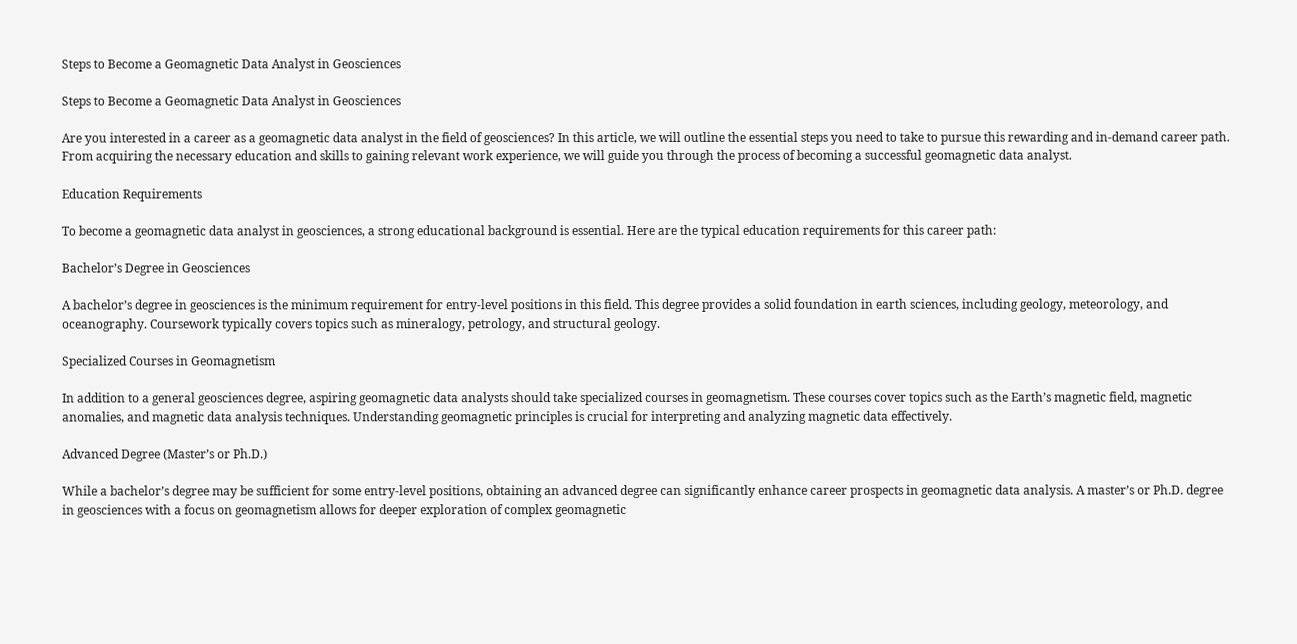Steps to Become a Geomagnetic Data Analyst in Geosciences

Steps to Become a Geomagnetic Data Analyst in Geosciences

Are you interested in a career as a geomagnetic data analyst in the field of geosciences? In this article, we will outline the essential steps you need to take to pursue this rewarding and in-demand career path. From acquiring the necessary education and skills to gaining relevant work experience, we will guide you through the process of becoming a successful geomagnetic data analyst.

Education Requirements

To become a geomagnetic data analyst in geosciences, a strong educational background is essential. Here are the typical education requirements for this career path:

Bachelor’s Degree in Geosciences

A bachelor’s degree in geosciences is the minimum requirement for entry-level positions in this field. This degree provides a solid foundation in earth sciences, including geology, meteorology, and oceanography. Coursework typically covers topics such as mineralogy, petrology, and structural geology.

Specialized Courses in Geomagnetism

In addition to a general geosciences degree, aspiring geomagnetic data analysts should take specialized courses in geomagnetism. These courses cover topics such as the Earth’s magnetic field, magnetic anomalies, and magnetic data analysis techniques. Understanding geomagnetic principles is crucial for interpreting and analyzing magnetic data effectively.

Advanced Degree (Master’s or Ph.D.)

While a bachelor’s degree may be sufficient for some entry-level positions, obtaining an advanced degree can significantly enhance career prospects in geomagnetic data analysis. A master’s or Ph.D. degree in geosciences with a focus on geomagnetism allows for deeper exploration of complex geomagnetic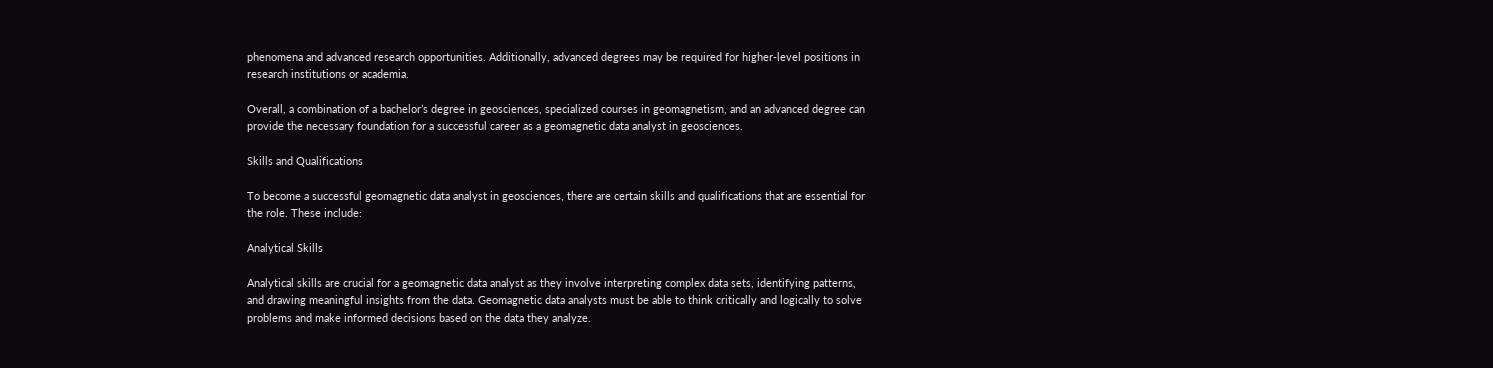phenomena and advanced research opportunities. Additionally, advanced degrees may be required for higher-level positions in research institutions or academia.

Overall, a combination of a bachelor’s degree in geosciences, specialized courses in geomagnetism, and an advanced degree can provide the necessary foundation for a successful career as a geomagnetic data analyst in geosciences.

Skills and Qualifications

To become a successful geomagnetic data analyst in geosciences, there are certain skills and qualifications that are essential for the role. These include:

Analytical Skills

Analytical skills are crucial for a geomagnetic data analyst as they involve interpreting complex data sets, identifying patterns, and drawing meaningful insights from the data. Geomagnetic data analysts must be able to think critically and logically to solve problems and make informed decisions based on the data they analyze.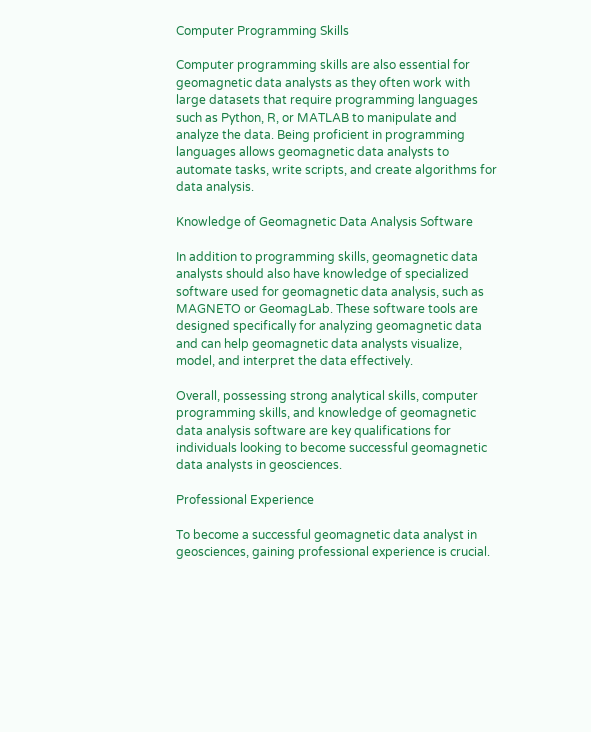Computer Programming Skills

Computer programming skills are also essential for geomagnetic data analysts as they often work with large datasets that require programming languages such as Python, R, or MATLAB to manipulate and analyze the data. Being proficient in programming languages allows geomagnetic data analysts to automate tasks, write scripts, and create algorithms for data analysis.

Knowledge of Geomagnetic Data Analysis Software

In addition to programming skills, geomagnetic data analysts should also have knowledge of specialized software used for geomagnetic data analysis, such as MAGNETO or GeomagLab. These software tools are designed specifically for analyzing geomagnetic data and can help geomagnetic data analysts visualize, model, and interpret the data effectively.

Overall, possessing strong analytical skills, computer programming skills, and knowledge of geomagnetic data analysis software are key qualifications for individuals looking to become successful geomagnetic data analysts in geosciences.

Professional Experience

To become a successful geomagnetic data analyst in geosciences, gaining professional experience is crucial.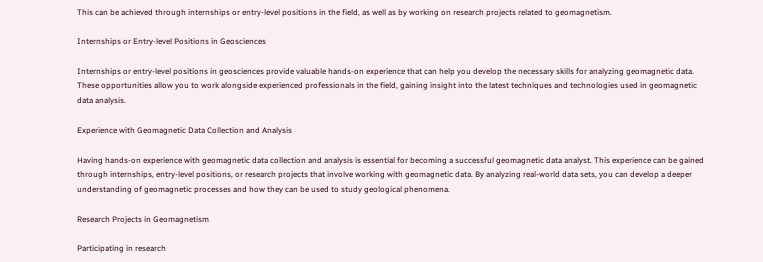This can be achieved through internships or entry-level positions in the field, as well as by working on research projects related to geomagnetism.

Internships or Entry-level Positions in Geosciences

Internships or entry-level positions in geosciences provide valuable hands-on experience that can help you develop the necessary skills for analyzing geomagnetic data. These opportunities allow you to work alongside experienced professionals in the field, gaining insight into the latest techniques and technologies used in geomagnetic data analysis.

Experience with Geomagnetic Data Collection and Analysis

Having hands-on experience with geomagnetic data collection and analysis is essential for becoming a successful geomagnetic data analyst. This experience can be gained through internships, entry-level positions, or research projects that involve working with geomagnetic data. By analyzing real-world data sets, you can develop a deeper understanding of geomagnetic processes and how they can be used to study geological phenomena.

Research Projects in Geomagnetism

Participating in research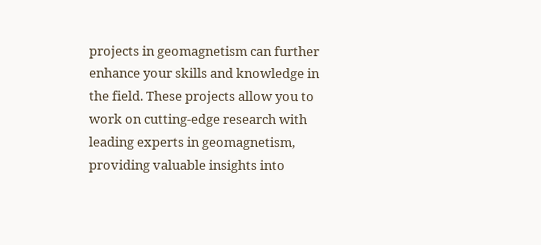projects in geomagnetism can further enhance your skills and knowledge in the field. These projects allow you to work on cutting-edge research with leading experts in geomagnetism, providing valuable insights into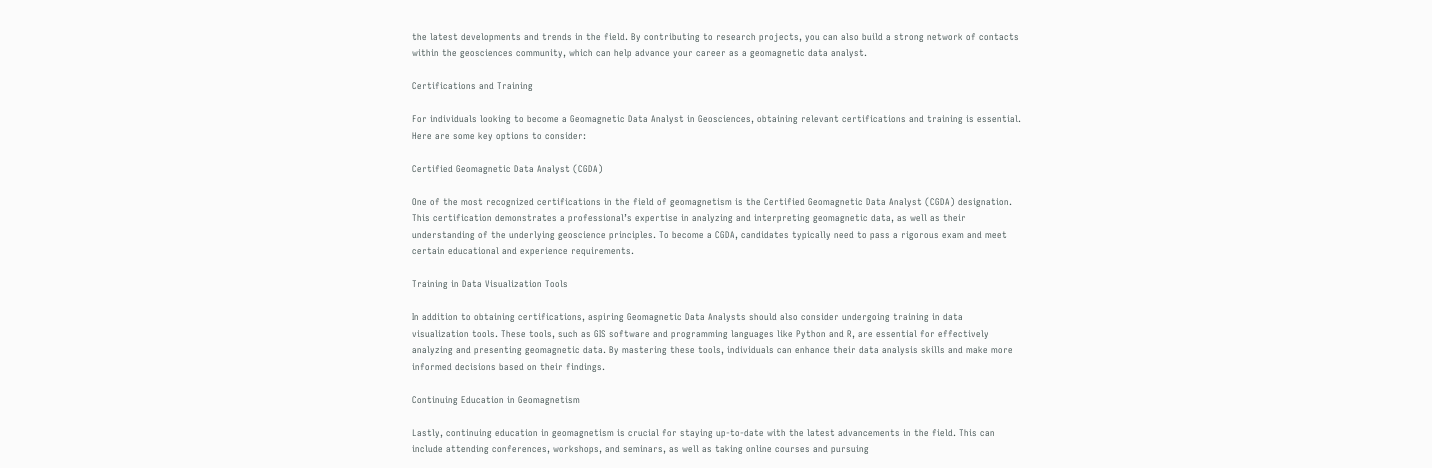the latest developments and trends in the field. By contributing to research projects, you can also build a strong network of contacts within the geosciences community, which can help advance your career as a geomagnetic data analyst.

Certifications and Training

For individuals looking to become a Geomagnetic Data Analyst in Geosciences, obtaining relevant certifications and training is essential. Here are some key options to consider:

Certified Geomagnetic Data Analyst (CGDA)

One of the most recognized certifications in the field of geomagnetism is the Certified Geomagnetic Data Analyst (CGDA) designation. This certification demonstrates a professional’s expertise in analyzing and interpreting geomagnetic data, as well as their understanding of the underlying geoscience principles. To become a CGDA, candidates typically need to pass a rigorous exam and meet certain educational and experience requirements.

Training in Data Visualization Tools

In addition to obtaining certifications, aspiring Geomagnetic Data Analysts should also consider undergoing training in data visualization tools. These tools, such as GIS software and programming languages like Python and R, are essential for effectively analyzing and presenting geomagnetic data. By mastering these tools, individuals can enhance their data analysis skills and make more informed decisions based on their findings.

Continuing Education in Geomagnetism

Lastly, continuing education in geomagnetism is crucial for staying up-to-date with the latest advancements in the field. This can include attending conferences, workshops, and seminars, as well as taking online courses and pursuing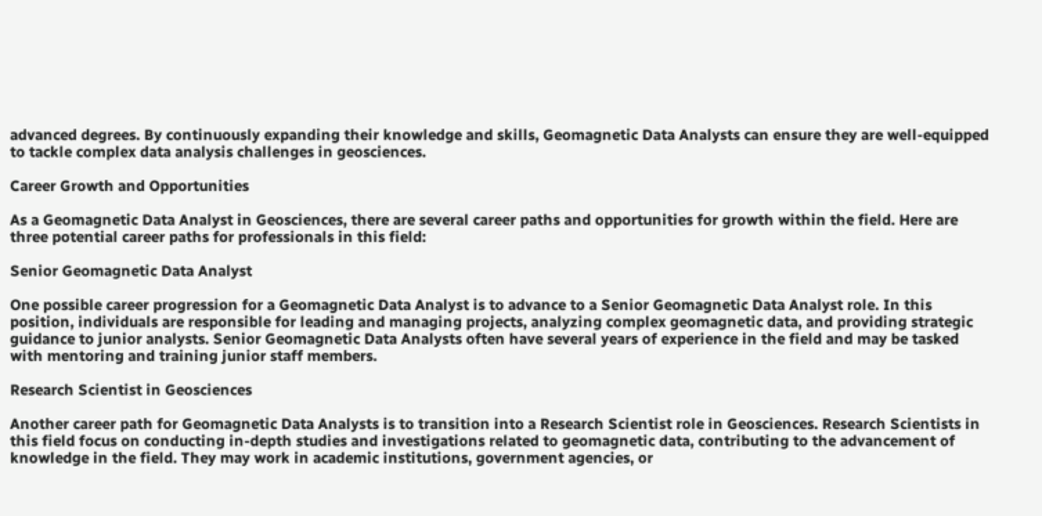advanced degrees. By continuously expanding their knowledge and skills, Geomagnetic Data Analysts can ensure they are well-equipped to tackle complex data analysis challenges in geosciences.

Career Growth and Opportunities

As a Geomagnetic Data Analyst in Geosciences, there are several career paths and opportunities for growth within the field. Here are three potential career paths for professionals in this field:

Senior Geomagnetic Data Analyst

One possible career progression for a Geomagnetic Data Analyst is to advance to a Senior Geomagnetic Data Analyst role. In this position, individuals are responsible for leading and managing projects, analyzing complex geomagnetic data, and providing strategic guidance to junior analysts. Senior Geomagnetic Data Analysts often have several years of experience in the field and may be tasked with mentoring and training junior staff members.

Research Scientist in Geosciences

Another career path for Geomagnetic Data Analysts is to transition into a Research Scientist role in Geosciences. Research Scientists in this field focus on conducting in-depth studies and investigations related to geomagnetic data, contributing to the advancement of knowledge in the field. They may work in academic institutions, government agencies, or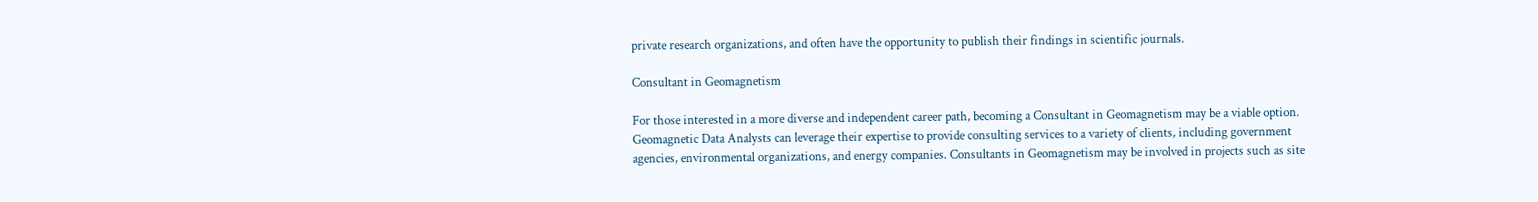private research organizations, and often have the opportunity to publish their findings in scientific journals.

Consultant in Geomagnetism

For those interested in a more diverse and independent career path, becoming a Consultant in Geomagnetism may be a viable option. Geomagnetic Data Analysts can leverage their expertise to provide consulting services to a variety of clients, including government agencies, environmental organizations, and energy companies. Consultants in Geomagnetism may be involved in projects such as site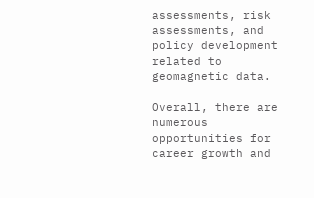assessments, risk assessments, and policy development related to geomagnetic data.

Overall, there are numerous opportunities for career growth and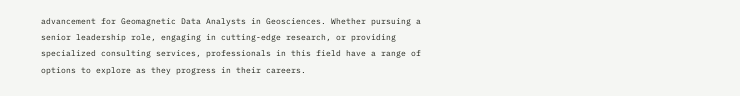advancement for Geomagnetic Data Analysts in Geosciences. Whether pursuing a senior leadership role, engaging in cutting-edge research, or providing specialized consulting services, professionals in this field have a range of options to explore as they progress in their careers.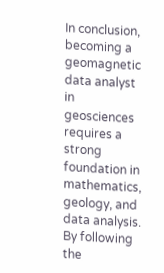In conclusion, becoming a geomagnetic data analyst in geosciences requires a strong foundation in mathematics, geology, and data analysis. By following the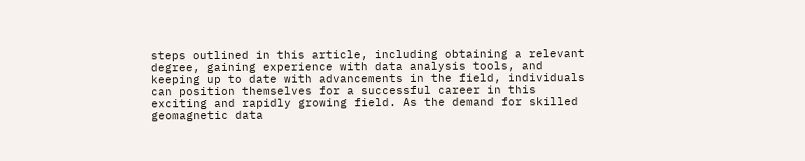steps outlined in this article, including obtaining a relevant degree, gaining experience with data analysis tools, and keeping up to date with advancements in the field, individuals can position themselves for a successful career in this exciting and rapidly growing field. As the demand for skilled geomagnetic data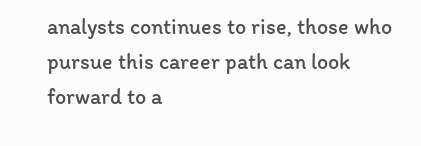analysts continues to rise, those who pursue this career path can look forward to a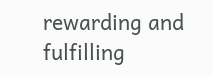rewarding and fulfilling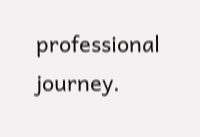professional journey.